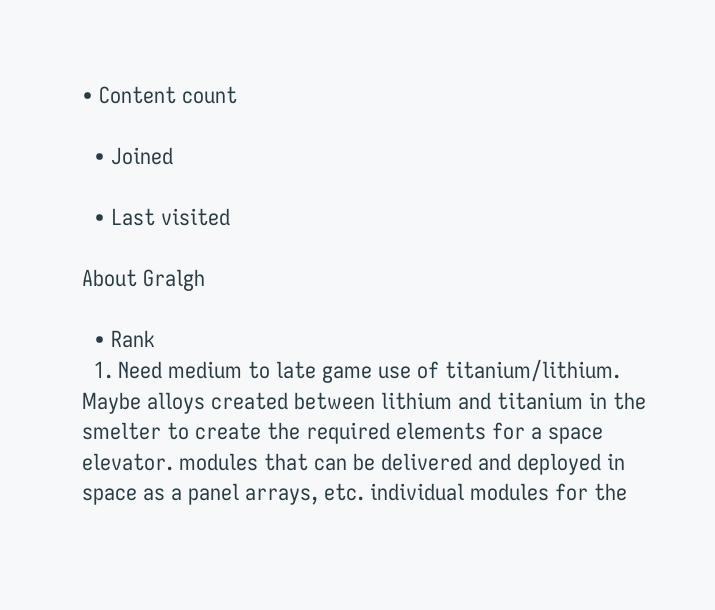• Content count

  • Joined

  • Last visited

About Gralgh

  • Rank
  1. Need medium to late game use of titanium/lithium. Maybe alloys created between lithium and titanium in the smelter to create the required elements for a space elevator. modules that can be delivered and deployed in space as a panel arrays, etc. individual modules for the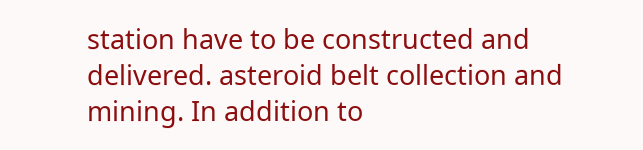station have to be constructed and delivered. asteroid belt collection and mining. In addition to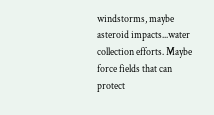windstorms, maybe asteroid impacts...water collection efforts. Maybe force fields that can protect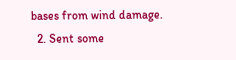bases from wind damage.
  2. Sent some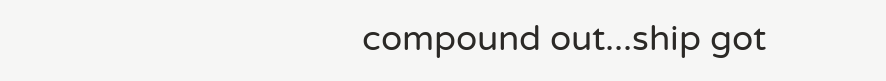compound out...ship got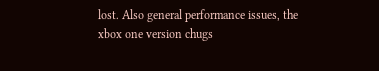lost. Also general performance issues, the xbox one version chugs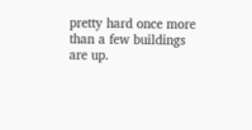pretty hard once more than a few buildings are up.